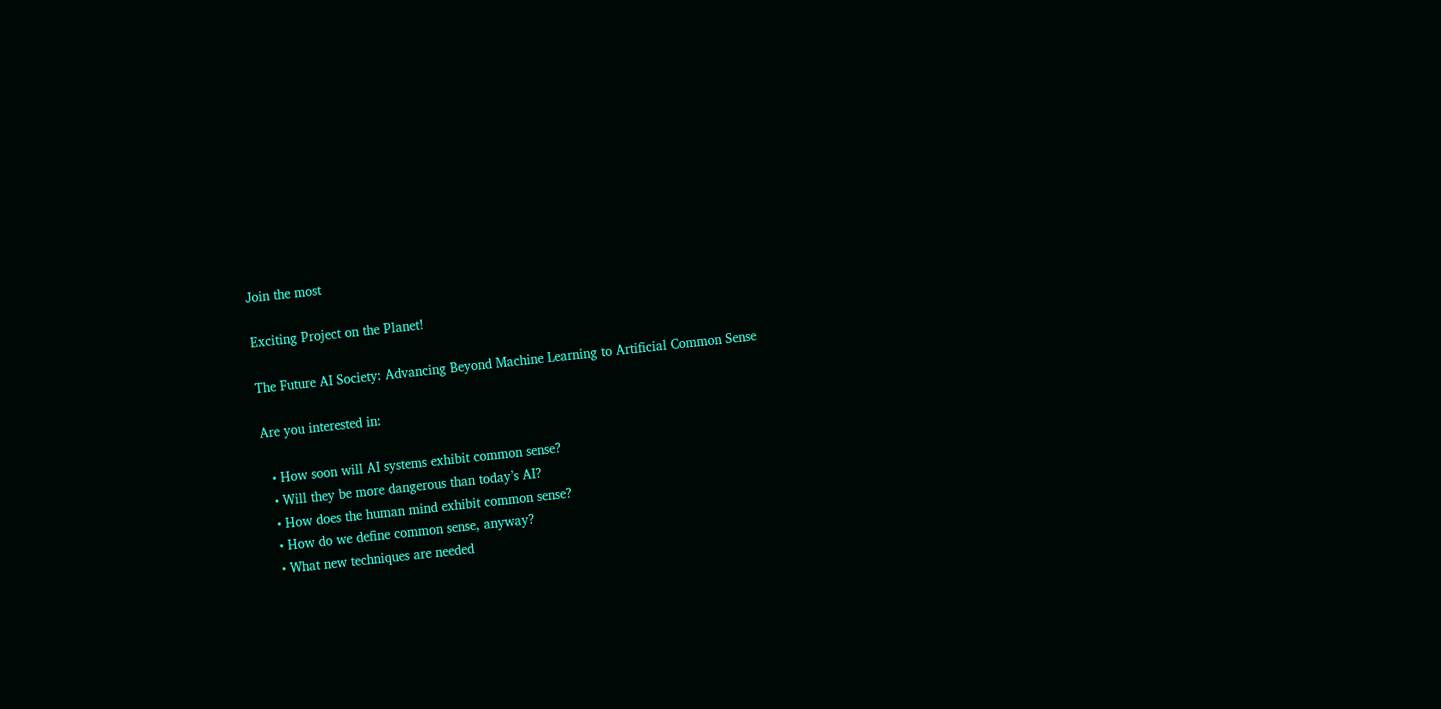Join the most

Exciting Project on the Planet!

The Future AI Society: Advancing Beyond Machine Learning to Artificial Common Sense

Are you interested in:

  • How soon will AI systems exhibit common sense?
  • Will they be more dangerous than today’s AI?
  • How does the human mind exhibit common sense?
  • How do we define common sense, anyway?
  • What new techniques are needed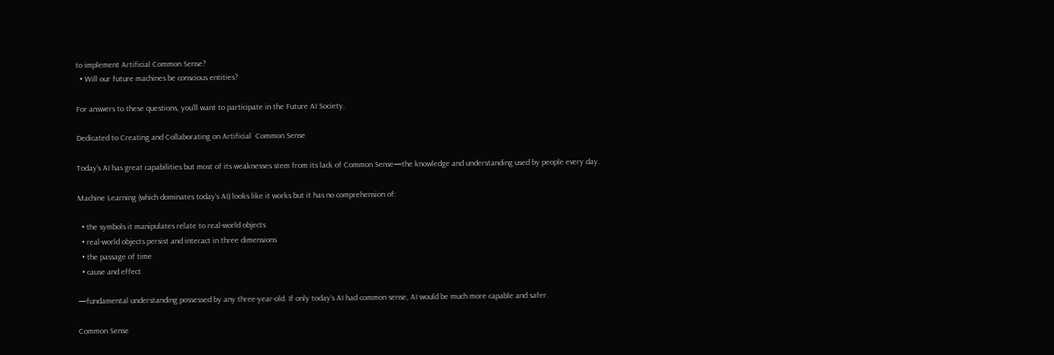to implement Artificial Common Sense?
  • Will our future machines be conscious entities?

For answers to these questions, you’ll want to participate in the Future AI Society.

Dedicated to Creating and Collaborating on Artificial  Common Sense

Today’s AI has great capabilities but most of its weaknesses stem from its lack of Common Sense—the knowledge and understanding used by people every day.

Machine Learning (which dominates today’s AI) looks like it works but it has no comprehension of:

  • the symbols it manipulates relate to real-world objects
  • real-world objects persist and interact in three dimensions
  • the passage of time
  • cause and effect

—fundamental understanding possessed by any three-year-old. If only today’s AI had common sense, AI would be much more capable and safer.

Common Sense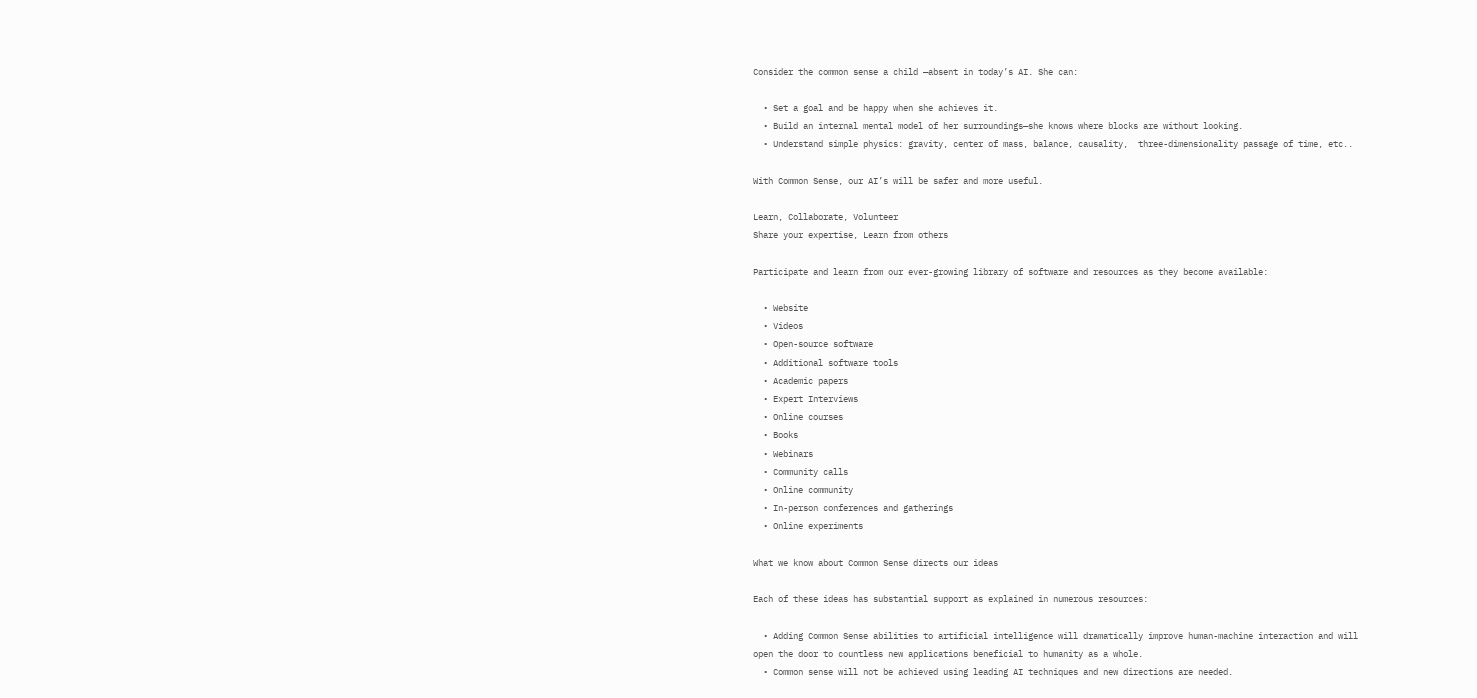Consider the common sense a child —absent in today’s AI. She can:

  • Set a goal and be happy when she achieves it.
  • Build an internal mental model of her surroundings—she knows where blocks are without looking.
  • Understand simple physics: gravity, center of mass, balance, causality,  three-dimensionality passage of time, etc..

With Common Sense, our AI’s will be safer and more useful.

Learn, Collaborate, Volunteer
Share your expertise, Learn from others

Participate and learn from our ever-growing library of software and resources as they become available:

  • Website
  • Videos
  • Open-source software
  • Additional software tools
  • Academic papers
  • Expert Interviews
  • Online courses
  • Books
  • Webinars
  • Community calls
  • Online community
  • In-person conferences and gatherings
  • Online experiments

What we know about Common Sense directs our ideas

Each of these ideas has substantial support as explained in numerous resources:

  • Adding Common Sense abilities to artificial intelligence will dramatically improve human-machine interaction and will open the door to countless new applications beneficial to humanity as a whole.
  • Common sense will not be achieved using leading AI techniques and new directions are needed.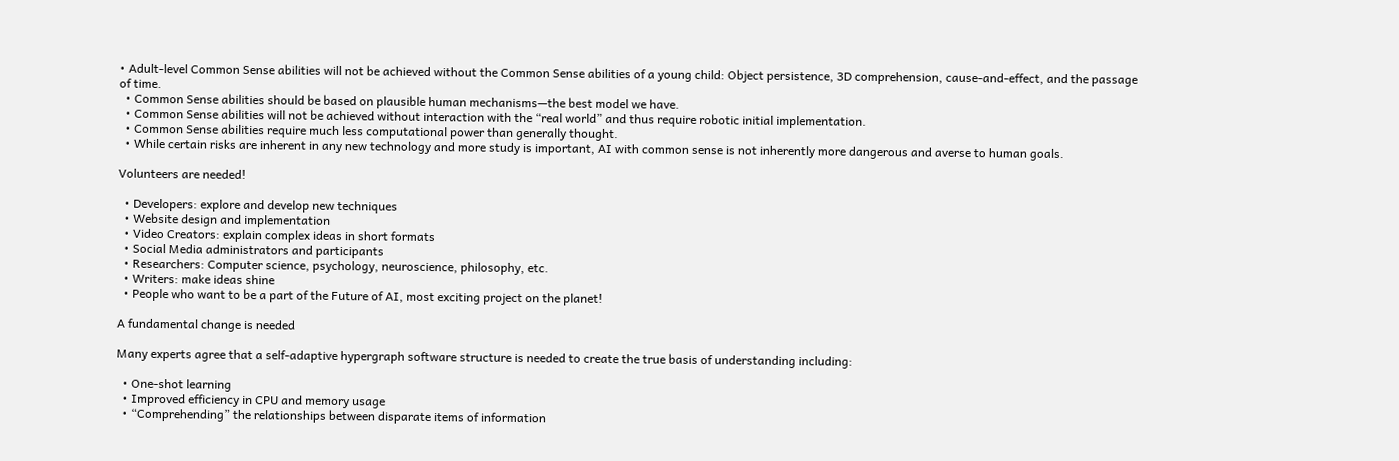• Adult-level Common Sense abilities will not be achieved without the Common Sense abilities of a young child: Object persistence, 3D comprehension, cause-and-effect, and the passage of time.
  • Common Sense abilities should be based on plausible human mechanisms—the best model we have.
  • Common Sense abilities will not be achieved without interaction with the “real world” and thus require robotic initial implementation.
  • Common Sense abilities require much less computational power than generally thought.
  • While certain risks are inherent in any new technology and more study is important, AI with common sense is not inherently more dangerous and averse to human goals.

Volunteers are needed!

  • Developers: explore and develop new techniques
  • Website design and implementation
  • Video Creators: explain complex ideas in short formats
  • Social Media administrators and participants
  • Researchers: Computer science, psychology, neuroscience, philosophy, etc.
  • Writers: make ideas shine
  • People who want to be a part of the Future of AI, most exciting project on the planet!

A fundamental change is needed

Many experts agree that a self-adaptive hypergraph software structure is needed to create the true basis of understanding including:

  • One-shot learning
  • Improved efficiency in CPU and memory usage
  • “Comprehending” the relationships between disparate items of information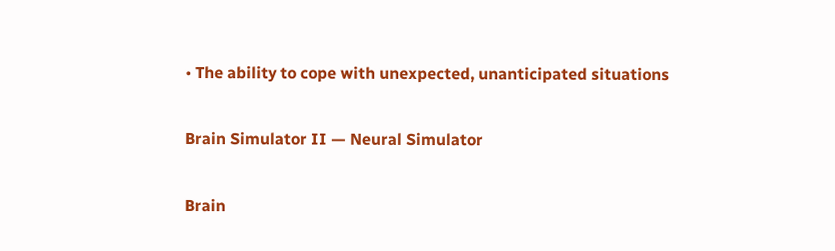• The ability to cope with unexpected, unanticipated situations

Brain Simulator II — Neural Simulator

Brain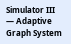Simulator III — Adaptive Graph System